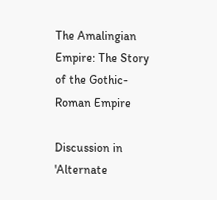The Amalingian Empire: The Story of the Gothic-Roman Empire

Discussion in 'Alternate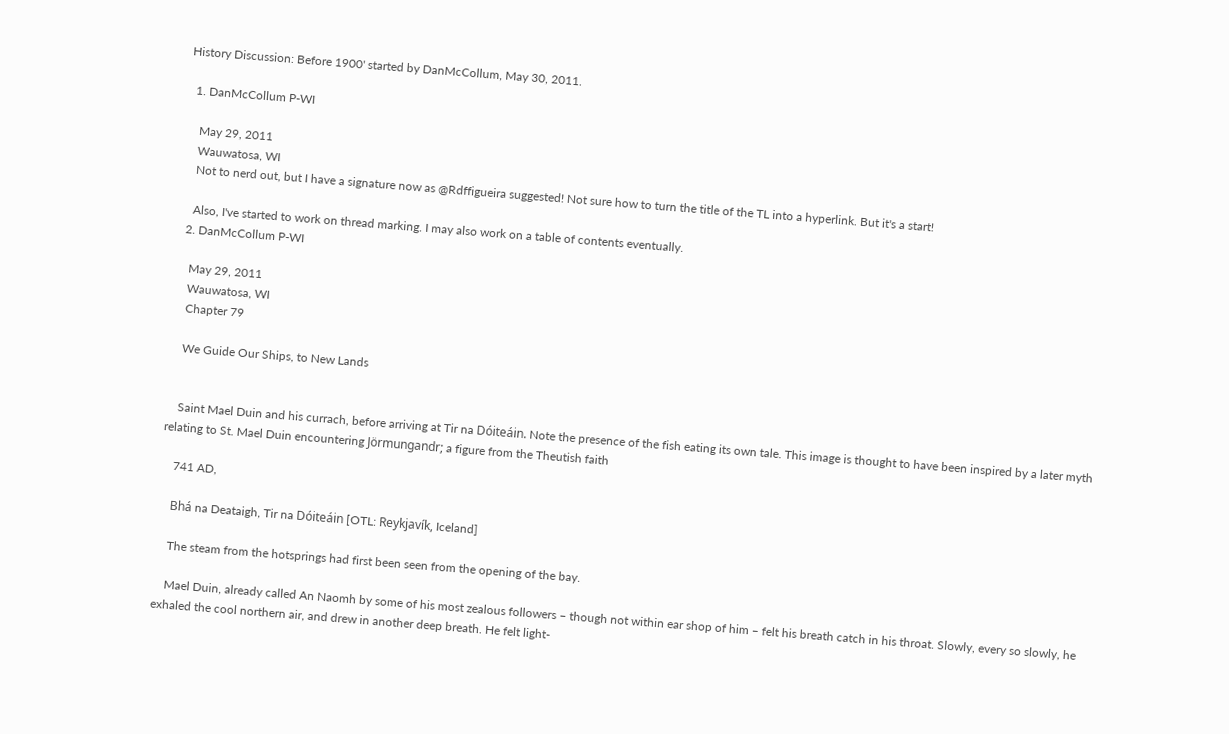History Discussion: Before 1900' started by DanMcCollum, May 30, 2011.

  1. DanMcCollum P-WI

    May 29, 2011
    Wauwatosa, WI
    Not to nerd out, but I have a signature now as @Rdffigueira suggested! Not sure how to turn the title of the TL into a hyperlink. But it's a start!

    Also, I've started to work on thread marking. I may also work on a table of contents eventually.
  2. DanMcCollum P-WI

    May 29, 2011
    Wauwatosa, WI
    Chapter 79

    We Guide Our Ships, to New Lands


    Saint Mael Duin and his currach, before arriving at Tir na Dóiteáin. Note the presence of the fish eating its own tale. This image is thought to have been inspired by a later myth relating to St. Mael Duin encountering Jörmungandr; a figure from the Theutish faith

    741 AD,

    Bhá na Deataigh, Tir na Dóiteáin [OTL: Reykjavík, Iceland]

    The steam from the hotsprings had first been seen from the opening of the bay.

    Mael Duin, already called An Naomh by some of his most zealous followers – though not within ear shop of him – felt his breath catch in his throat. Slowly, every so slowly, he exhaled the cool northern air, and drew in another deep breath. He felt light-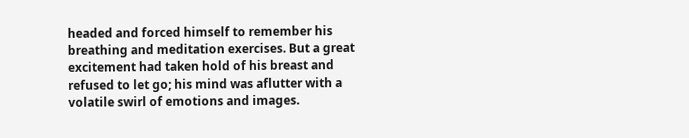headed and forced himself to remember his breathing and meditation exercises. But a great excitement had taken hold of his breast and refused to let go; his mind was aflutter with a volatile swirl of emotions and images.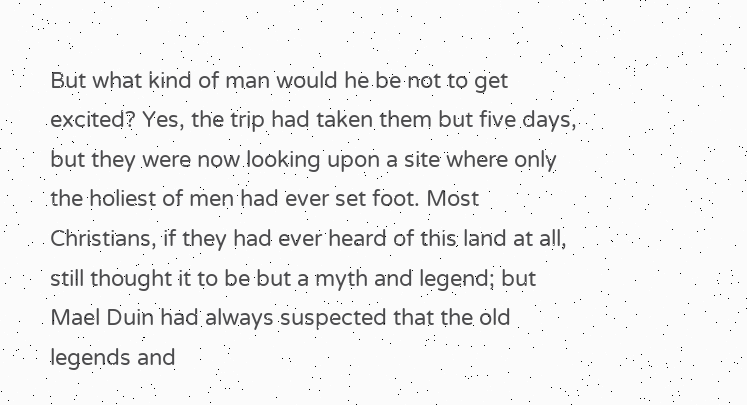But what kind of man would he be not to get excited? Yes, the trip had taken them but five days, but they were now looking upon a site where only the holiest of men had ever set foot. Most Christians, if they had ever heard of this land at all, still thought it to be but a myth and legend; but Mael Duin had always suspected that the old legends and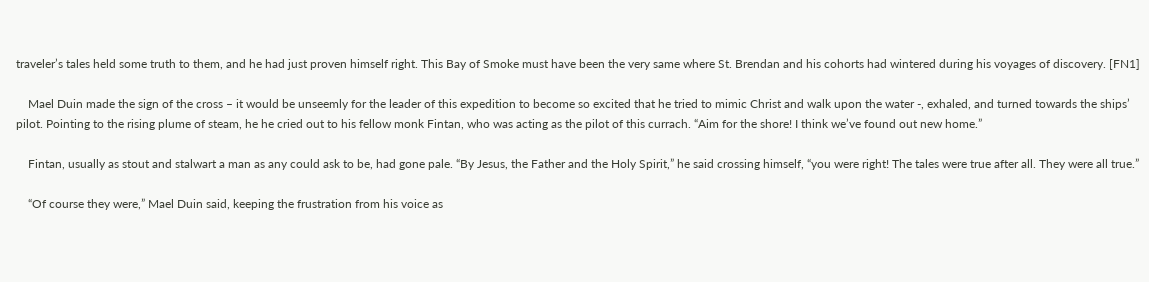traveler’s tales held some truth to them, and he had just proven himself right. This Bay of Smoke must have been the very same where St. Brendan and his cohorts had wintered during his voyages of discovery. [FN1]

    Mael Duin made the sign of the cross – it would be unseemly for the leader of this expedition to become so excited that he tried to mimic Christ and walk upon the water -, exhaled, and turned towards the ships’ pilot. Pointing to the rising plume of steam, he he cried out to his fellow monk Fintan, who was acting as the pilot of this currach. “Aim for the shore! I think we’ve found out new home.”

    Fintan, usually as stout and stalwart a man as any could ask to be, had gone pale. “By Jesus, the Father and the Holy Spirit,” he said crossing himself, “you were right! The tales were true after all. They were all true.”

    “Of course they were,” Mael Duin said, keeping the frustration from his voice as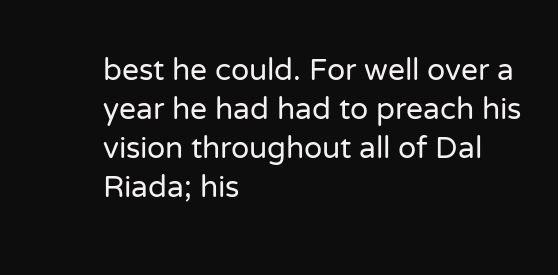best he could. For well over a year he had had to preach his vision throughout all of Dal Riada; his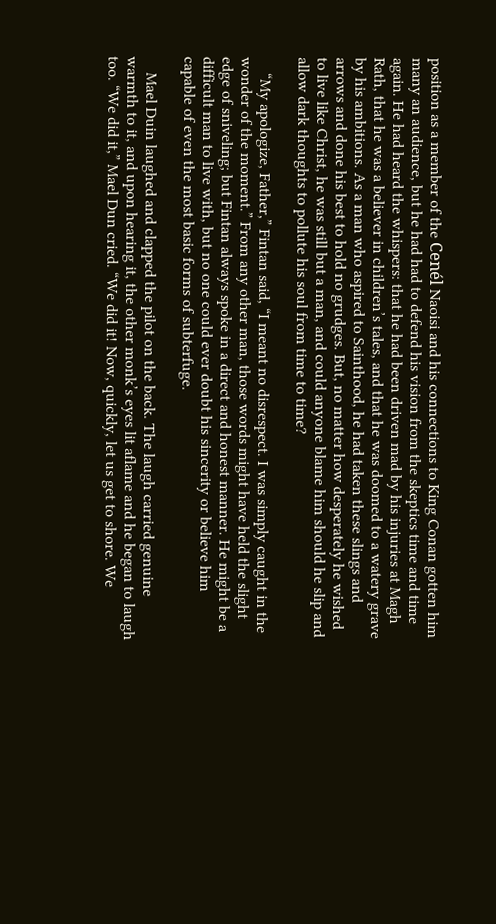position as a member of the Cenél Naoisi and his connections to King Conan gotten him many an audience, but he had had to defend his vision from the skeptics time and time again. He had heard the whispers: that he had been driven mad by his injuries at Magh Rath, that he was a believer in children’s tales, and that he was doomed to a watery grave by his ambitions. As a man who aspired to Sainthood, he had taken these slings and arrows and done his best to hold no grudges. But, no matter how desperately he wished to live like Christ, he was still but a man, and could anyone blame him should he slip and allow dark thoughts to pollute his soul from time to time?

    “My apologize, Father,” Fintan said, “I meant no disrespect. I was simply caught in the wonder of the moment.” From any other man, those words might have held the slight edge of sniveling; but Fintan always spoke in a direct and honest manner. He might be a difficult man to live with, but no one could ever doubt his sincerity or believe him capable of even the most basic forms of subterfuge.

    Mael Duin laughed and clapped the pilot on the back. The laugh carried genuine warmth to it, and upon hearing it, the other monk’s eyes lit aflame and he began to laugh too. “We did it,” Mael Dun cried. “We did it! Now, quickly, let us get to shore. We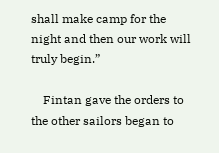shall make camp for the night and then our work will truly begin.”

    Fintan gave the orders to the other sailors began to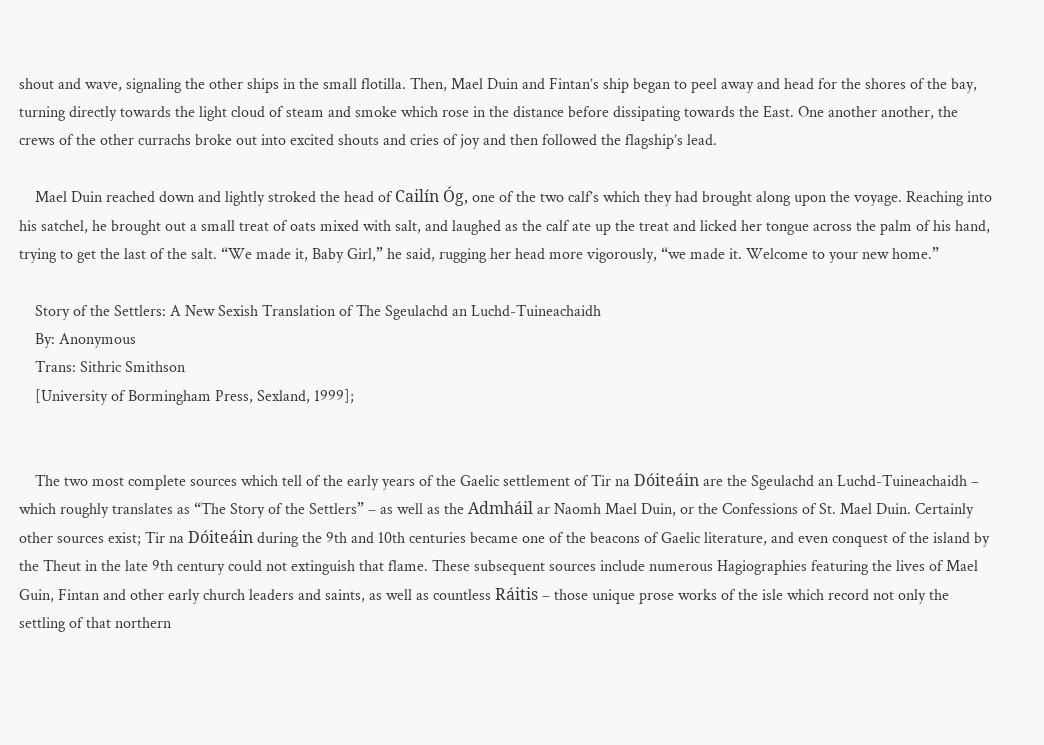shout and wave, signaling the other ships in the small flotilla. Then, Mael Duin and Fintan’s ship began to peel away and head for the shores of the bay, turning directly towards the light cloud of steam and smoke which rose in the distance before dissipating towards the East. One another another, the crews of the other currachs broke out into excited shouts and cries of joy and then followed the flagship’s lead.

    Mael Duin reached down and lightly stroked the head of Cailín Óg, one of the two calf’s which they had brought along upon the voyage. Reaching into his satchel, he brought out a small treat of oats mixed with salt, and laughed as the calf ate up the treat and licked her tongue across the palm of his hand, trying to get the last of the salt. “We made it, Baby Girl,” he said, rugging her head more vigorously, “we made it. Welcome to your new home.”

    Story of the Settlers: A New Sexish Translation of The Sgeulachd an Luchd-Tuineachaidh
    By: Anonymous
    Trans: Sithric Smithson
    [University of Bormingham Press, Sexland, 1999];


    The two most complete sources which tell of the early years of the Gaelic settlement of Tir na Dóiteáin are the Sgeulachd an Luchd-Tuineachaidh – which roughly translates as “The Story of the Settlers” – as well as the Admháil ar Naomh Mael Duin, or the Confessions of St. Mael Duin. Certainly other sources exist; Tir na Dóiteáin during the 9th and 10th centuries became one of the beacons of Gaelic literature, and even conquest of the island by the Theut in the late 9th century could not extinguish that flame. These subsequent sources include numerous Hagiographies featuring the lives of Mael Guin, Fintan and other early church leaders and saints, as well as countless Ráitis – those unique prose works of the isle which record not only the settling of that northern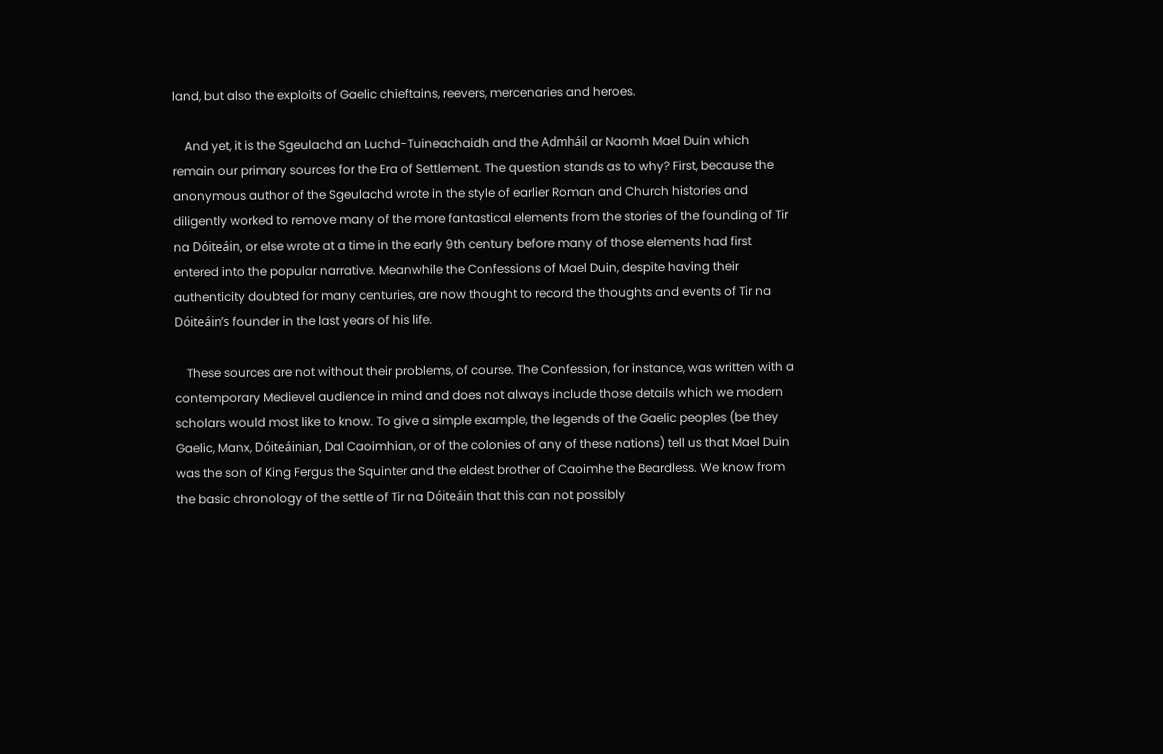land, but also the exploits of Gaelic chieftains, reevers, mercenaries and heroes.

    And yet, it is the Sgeulachd an Luchd-Tuineachaidh and the Admháil ar Naomh Mael Duin which remain our primary sources for the Era of Settlement. The question stands as to why? First, because the anonymous author of the Sgeulachd wrote in the style of earlier Roman and Church histories and diligently worked to remove many of the more fantastical elements from the stories of the founding of Tir na Dóiteáin, or else wrote at a time in the early 9th century before many of those elements had first entered into the popular narrative. Meanwhile the Confessions of Mael Duin, despite having their authenticity doubted for many centuries, are now thought to record the thoughts and events of Tir na Dóiteáin’s founder in the last years of his life.

    These sources are not without their problems, of course. The Confession, for instance, was written with a contemporary Medievel audience in mind and does not always include those details which we modern scholars would most like to know. To give a simple example, the legends of the Gaelic peoples (be they Gaelic, Manx, Dóiteáinian, Dal Caoimhian, or of the colonies of any of these nations) tell us that Mael Duin was the son of King Fergus the Squinter and the eldest brother of Caoimhe the Beardless. We know from the basic chronology of the settle of Tir na Dóiteáin that this can not possibly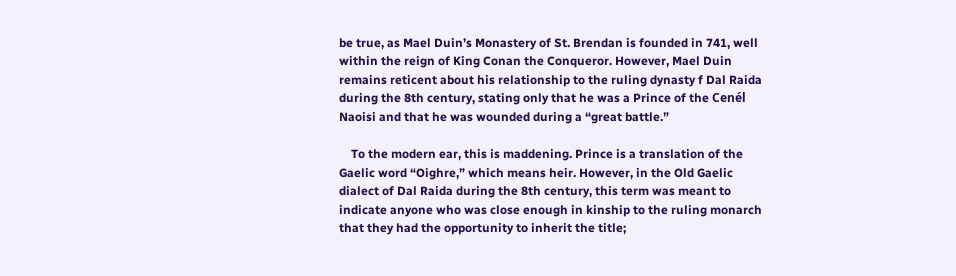be true, as Mael Duin’s Monastery of St. Brendan is founded in 741, well within the reign of King Conan the Conqueror. However, Mael Duin remains reticent about his relationship to the ruling dynasty f Dal Raida during the 8th century, stating only that he was a Prince of the Cenél Naoisi and that he was wounded during a “great battle.”

    To the modern ear, this is maddening. Prince is a translation of the Gaelic word “Oighre,” which means heir. However, in the Old Gaelic dialect of Dal Raida during the 8th century, this term was meant to indicate anyone who was close enough in kinship to the ruling monarch that they had the opportunity to inherit the title;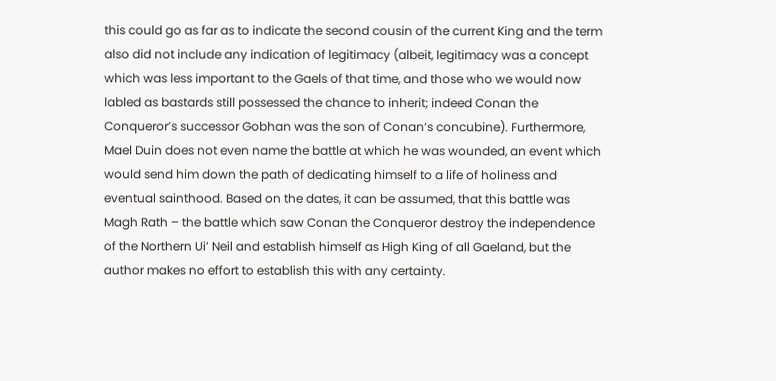this could go as far as to indicate the second cousin of the current King and the term also did not include any indication of legitimacy (albeit, legitimacy was a concept which was less important to the Gaels of that time, and those who we would now labled as bastards still possessed the chance to inherit; indeed Conan the Conqueror’s successor Gobhan was the son of Conan’s concubine). Furthermore, Mael Duin does not even name the battle at which he was wounded, an event which would send him down the path of dedicating himself to a life of holiness and eventual sainthood. Based on the dates, it can be assumed, that this battle was Magh Rath – the battle which saw Conan the Conqueror destroy the independence of the Northern Ui’ Neil and establish himself as High King of all Gaeland, but the author makes no effort to establish this with any certainty.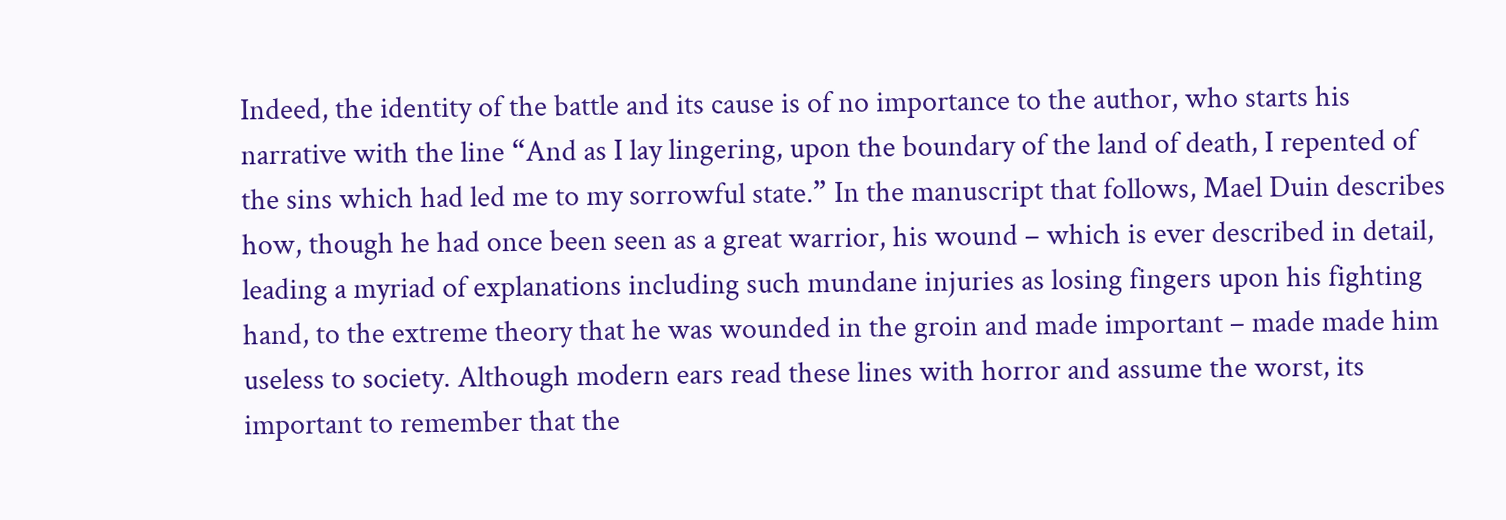Indeed, the identity of the battle and its cause is of no importance to the author, who starts his narrative with the line “And as I lay lingering, upon the boundary of the land of death, I repented of the sins which had led me to my sorrowful state.” In the manuscript that follows, Mael Duin describes how, though he had once been seen as a great warrior, his wound – which is ever described in detail, leading a myriad of explanations including such mundane injuries as losing fingers upon his fighting hand, to the extreme theory that he was wounded in the groin and made important – made made him useless to society. Although modern ears read these lines with horror and assume the worst, its important to remember that the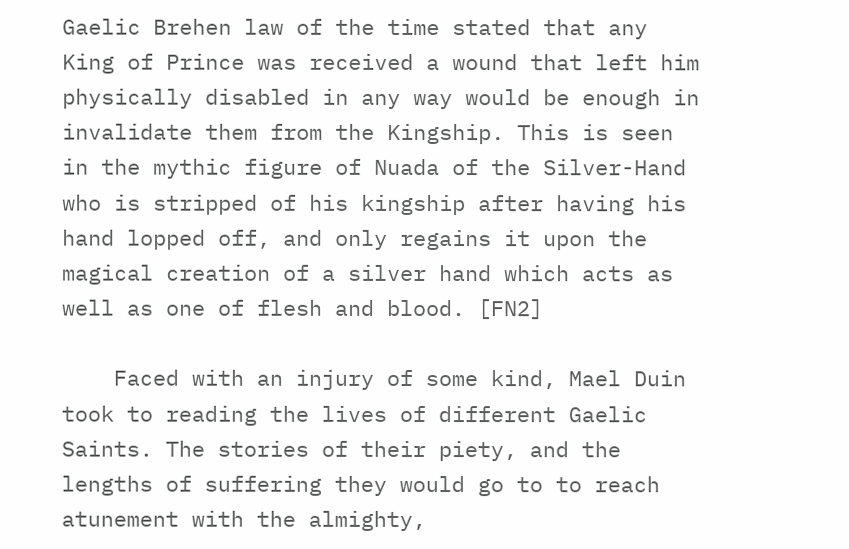Gaelic Brehen law of the time stated that any King of Prince was received a wound that left him physically disabled in any way would be enough in invalidate them from the Kingship. This is seen in the mythic figure of Nuada of the Silver-Hand who is stripped of his kingship after having his hand lopped off, and only regains it upon the magical creation of a silver hand which acts as well as one of flesh and blood. [FN2]

    Faced with an injury of some kind, Mael Duin took to reading the lives of different Gaelic Saints. The stories of their piety, and the lengths of suffering they would go to to reach atunement with the almighty,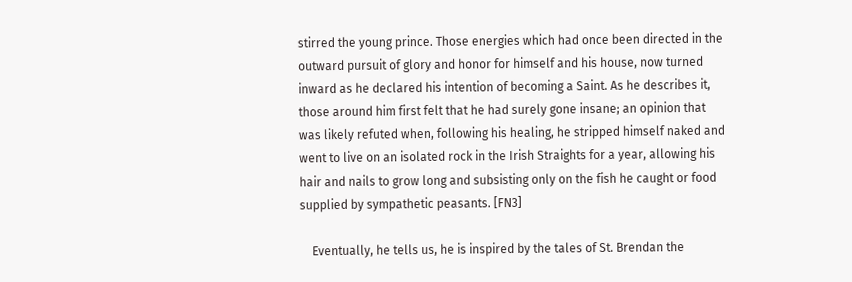stirred the young prince. Those energies which had once been directed in the outward pursuit of glory and honor for himself and his house, now turned inward as he declared his intention of becoming a Saint. As he describes it, those around him first felt that he had surely gone insane; an opinion that was likely refuted when, following his healing, he stripped himself naked and went to live on an isolated rock in the Irish Straights for a year, allowing his hair and nails to grow long and subsisting only on the fish he caught or food supplied by sympathetic peasants. [FN3]

    Eventually, he tells us, he is inspired by the tales of St. Brendan the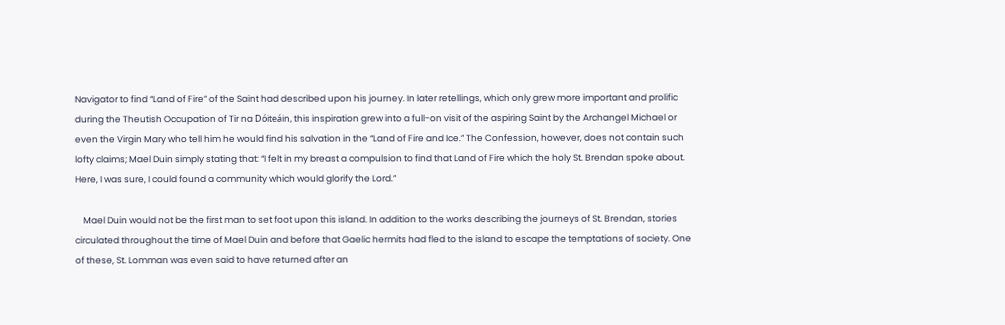Navigator to find “Land of Fire” of the Saint had described upon his journey. In later retellings, which only grew more important and prolific during the Theutish Occupation of Tir na Dóiteáin, this inspiration grew into a full-on visit of the aspiring Saint by the Archangel Michael or even the Virgin Mary who tell him he would find his salvation in the “Land of Fire and Ice.” The Confession, however, does not contain such lofty claims; Mael Duin simply stating that: “I felt in my breast a compulsion to find that Land of Fire which the holy St. Brendan spoke about. Here, I was sure, I could found a community which would glorify the Lord.”

    Mael Duin would not be the first man to set foot upon this island. In addition to the works describing the journeys of St. Brendan, stories circulated throughout the time of Mael Duin and before that Gaelic hermits had fled to the island to escape the temptations of society. One of these, St. Lomman was even said to have returned after an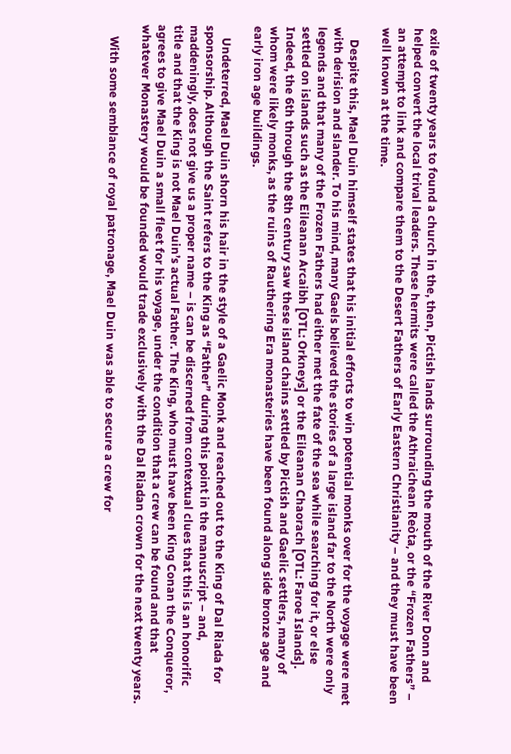exile of twenty years to found a church in the, then, Pictish lands surrounding the mouth of the River Donn and helped convert the local trival leaders. These hermits were called the Athraichean Reòta, or the “Frozen Fathers” – an attempt to link and compare them to the Desert Fathers of Early Eastern Christianity – and they must have been well known at the time.

    Despite this, Mael Duin himself states that his initial efforts to win potential monks over for the voyage were met with derision and slander. To his mind, many Gaels believed the stories of a large island far to the North were only legends and that many of the Frozen Fathers had either met the fate of the sea while searching for it, or else settled on islands such as the Eileanan Arcaibh [OTL: Orkneys] or the Eileanan Chaorach [OTL: Faroe Islands]. Indeed, the 6th through the 8th century saw these island chains settled by Pictish and Gaelic settlers, many of whom were likely monks, as the ruins of Rauthering Era monasteries have been found along side bronze age and early iron age buildings.

    Undeterred, Mael Duin shorn his hair in the style of a Gaelic Monk and reached out to the King of Dal Riada for sponsorship. Although the Saint refers to the King as “Father” during this point in the manuscript – and, maddeningly, does not give us a proper name – is can be discerned from contextual clues that this is an honorific title and that the King is not Mael Duin’s actual Father. The King, who must have been King Conan the Conqueror, agrees to give Mael Duin a small fleet for his voyage, under the condition that a crew can be found and that whatever Monastery would be founded would trade exclusively with the Dal Riadan crown for the next twenty years.

    With some semblance of royal patronage, Mael Duin was able to secure a crew for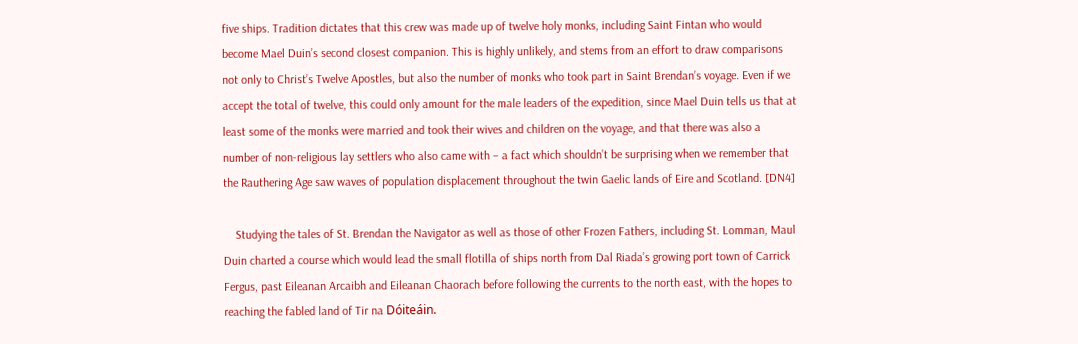five ships. Tradition dictates that this crew was made up of twelve holy monks, including Saint Fintan who would become Mael Duin’s second closest companion. This is highly unlikely, and stems from an effort to draw comparisons not only to Christ’s Twelve Apostles, but also the number of monks who took part in Saint Brendan’s voyage. Even if we accept the total of twelve, this could only amount for the male leaders of the expedition, since Mael Duin tells us that at least some of the monks were married and took their wives and children on the voyage, and that there was also a number of non-religious lay settlers who also came with – a fact which shouldn’t be surprising when we remember that the Rauthering Age saw waves of population displacement throughout the twin Gaelic lands of Eire and Scotland. [DN4]

    Studying the tales of St. Brendan the Navigator as well as those of other Frozen Fathers, including St. Lomman, Maul Duin charted a course which would lead the small flotilla of ships north from Dal Riada’s growing port town of Carrick Fergus, past Eileanan Arcaibh and Eileanan Chaorach before following the currents to the north east, with the hopes to reaching the fabled land of Tir na Dóiteáin.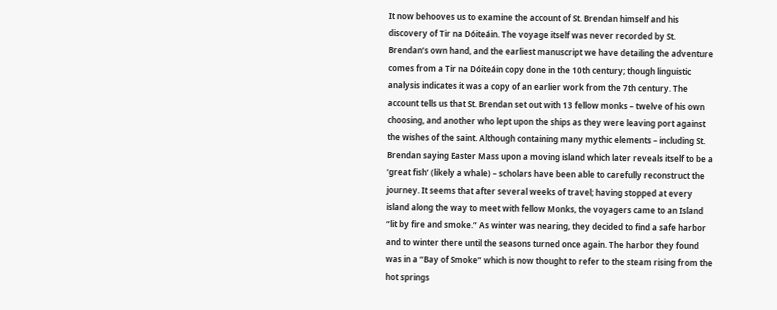It now behooves us to examine the account of St. Brendan himself and his discovery of Tir na Dóiteáin. The voyage itself was never recorded by St. Brendan’s own hand, and the earliest manuscript we have detailing the adventure comes from a Tir na Dóiteáin copy done in the 10th century; though linguistic analysis indicates it was a copy of an earlier work from the 7th century. The account tells us that St. Brendan set out with 13 fellow monks – twelve of his own choosing, and another who lept upon the ships as they were leaving port against the wishes of the saint. Although containing many mythic elements – including St. Brendan saying Easter Mass upon a moving island which later reveals itself to be a ‘great fish’ (likely a whale) – scholars have been able to carefully reconstruct the journey. It seems that after several weeks of travel; having stopped at every island along the way to meet with fellow Monks, the voyagers came to an Island “lit by fire and smoke.” As winter was nearing, they decided to find a safe harbor and to winter there until the seasons turned once again. The harbor they found was in a “Bay of Smoke” which is now thought to refer to the steam rising from the hot springs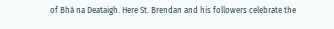of Bhá na Deataigh. Here St. Brendan and his followers celebrate the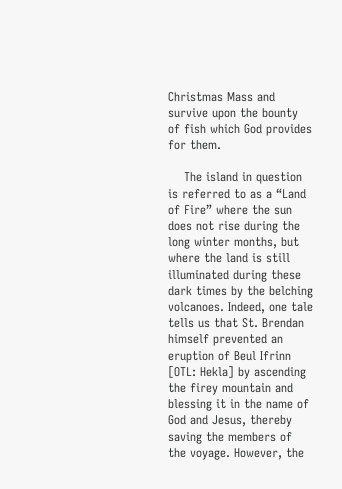Christmas Mass and survive upon the bounty of fish which God provides for them.

    The island in question is referred to as a “Land of Fire” where the sun does not rise during the long winter months, but where the land is still illuminated during these dark times by the belching volcanoes. Indeed, one tale tells us that St. Brendan himself prevented an eruption of Beul Ifrinn [OTL: Hekla] by ascending the firey mountain and blessing it in the name of God and Jesus, thereby saving the members of the voyage. However, the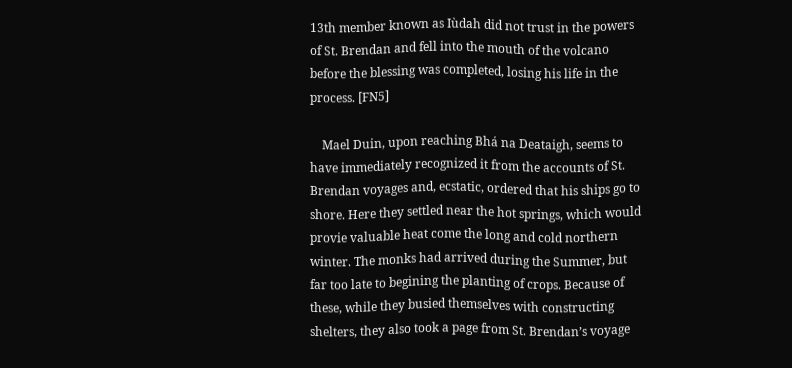13th member known as Iùdah did not trust in the powers of St. Brendan and fell into the mouth of the volcano before the blessing was completed, losing his life in the process. [FN5]

    Mael Duin, upon reaching Bhá na Deataigh, seems to have immediately recognized it from the accounts of St. Brendan voyages and, ecstatic, ordered that his ships go to shore. Here they settled near the hot springs, which would provie valuable heat come the long and cold northern winter. The monks had arrived during the Summer, but far too late to begining the planting of crops. Because of these, while they busied themselves with constructing shelters, they also took a page from St. Brendan’s voyage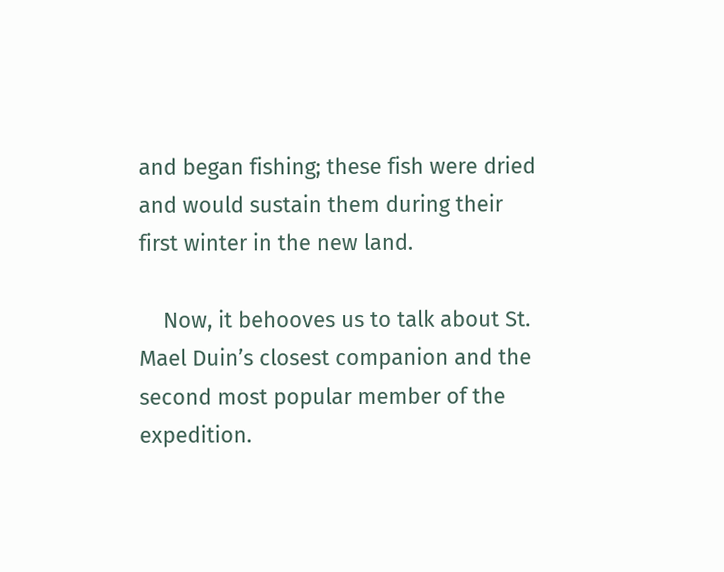and began fishing; these fish were dried and would sustain them during their first winter in the new land.

    Now, it behooves us to talk about St. Mael Duin’s closest companion and the second most popular member of the expedition.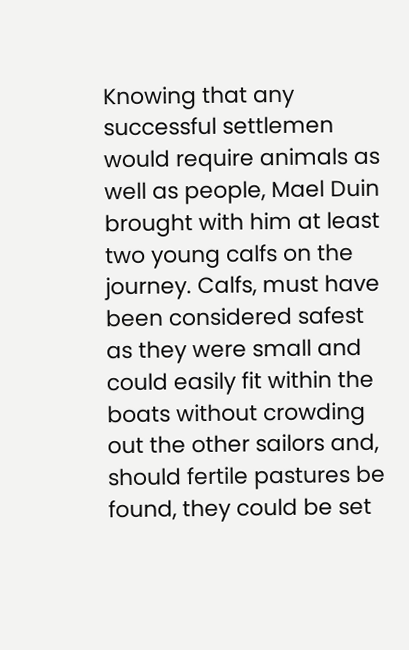Knowing that any successful settlemen would require animals as well as people, Mael Duin brought with him at least two young calfs on the journey. Calfs, must have been considered safest as they were small and could easily fit within the boats without crowding out the other sailors and, should fertile pastures be found, they could be set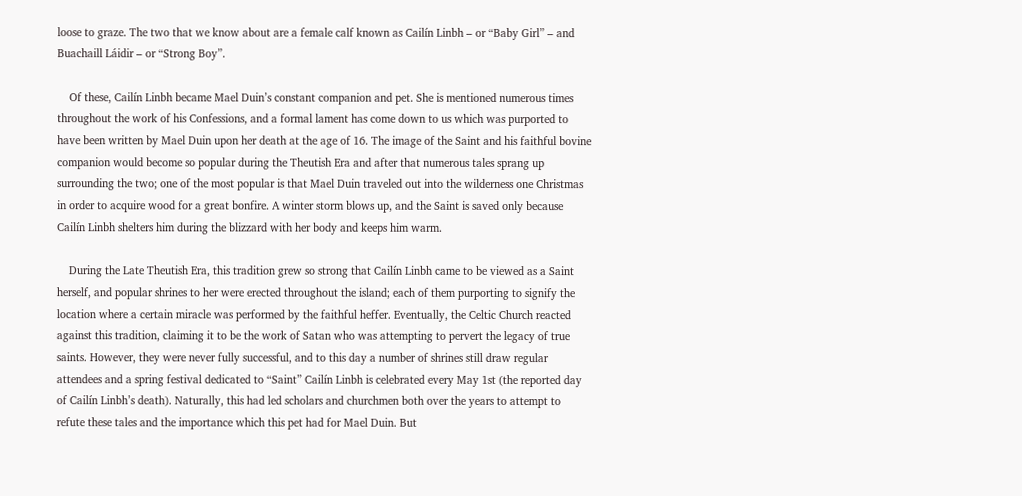loose to graze. The two that we know about are a female calf known as Cailín Linbh – or “Baby Girl” – and Buachaill Láidir – or “Strong Boy”.

    Of these, Cailín Linbh became Mael Duin’s constant companion and pet. She is mentioned numerous times throughout the work of his Confessions, and a formal lament has come down to us which was purported to have been written by Mael Duin upon her death at the age of 16. The image of the Saint and his faithful bovine companion would become so popular during the Theutish Era and after that numerous tales sprang up surrounding the two; one of the most popular is that Mael Duin traveled out into the wilderness one Christmas in order to acquire wood for a great bonfire. A winter storm blows up, and the Saint is saved only because Cailín Linbh shelters him during the blizzard with her body and keeps him warm.

    During the Late Theutish Era, this tradition grew so strong that Cailín Linbh came to be viewed as a Saint herself, and popular shrines to her were erected throughout the island; each of them purporting to signify the location where a certain miracle was performed by the faithful heffer. Eventually, the Celtic Church reacted against this tradition, claiming it to be the work of Satan who was attempting to pervert the legacy of true saints. However, they were never fully successful, and to this day a number of shrines still draw regular attendees and a spring festival dedicated to “Saint” Cailín Linbh is celebrated every May 1st (the reported day of Cailín Linbh’s death). Naturally, this had led scholars and churchmen both over the years to attempt to refute these tales and the importance which this pet had for Mael Duin. But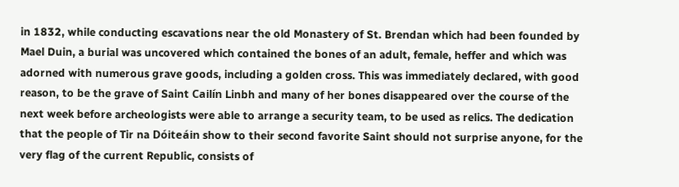in 1832, while conducting escavations near the old Monastery of St. Brendan which had been founded by Mael Duin, a burial was uncovered which contained the bones of an adult, female, heffer and which was adorned with numerous grave goods, including a golden cross. This was immediately declared, with good reason, to be the grave of Saint Cailín Linbh and many of her bones disappeared over the course of the next week before archeologists were able to arrange a security team, to be used as relics. The dedication that the people of Tir na Dóiteáin show to their second favorite Saint should not surprise anyone, for the very flag of the current Republic, consists of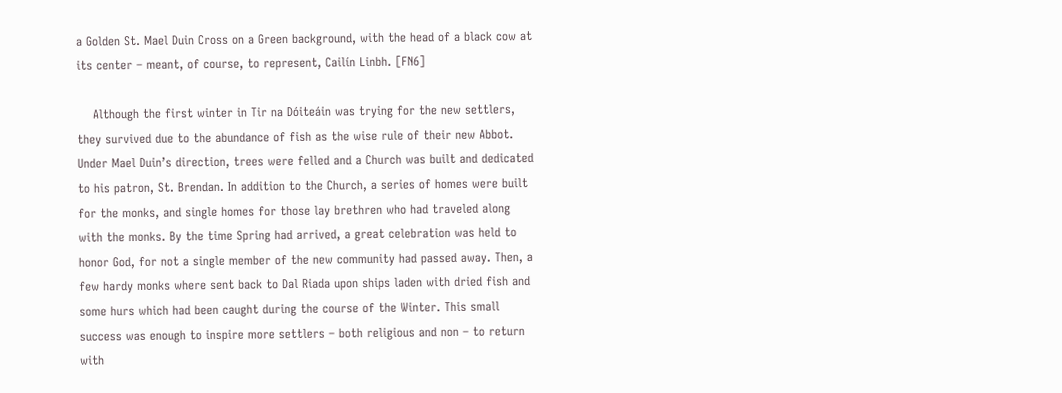a Golden St. Mael Duin Cross on a Green background, with the head of a black cow at its center – meant, of course, to represent, Cailín Linbh. [FN6]

    Although the first winter in Tir na Dóiteáin was trying for the new settlers, they survived due to the abundance of fish as the wise rule of their new Abbot. Under Mael Duin’s direction, trees were felled and a Church was built and dedicated to his patron, St. Brendan. In addition to the Church, a series of homes were built for the monks, and single homes for those lay brethren who had traveled along with the monks. By the time Spring had arrived, a great celebration was held to honor God, for not a single member of the new community had passed away. Then, a few hardy monks where sent back to Dal Riada upon ships laden with dried fish and some hurs which had been caught during the course of the Winter. This small success was enough to inspire more settlers – both religious and non – to return with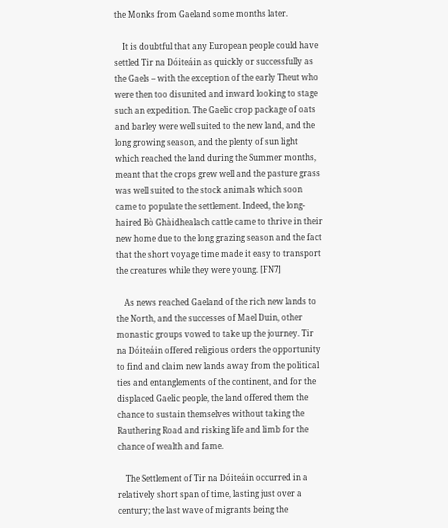the Monks from Gaeland some months later.

    It is doubtful that any European people could have settled Tir na Dóiteáin as quickly or successfully as the Gaels – with the exception of the early Theut who were then too disunited and inward looking to stage such an expedition. The Gaelic crop package of oats and barley were well suited to the new land, and the long growing season, and the plenty of sun light which reached the land during the Summer months, meant that the crops grew well and the pasture grass was well suited to the stock animals which soon came to populate the settlement. Indeed, the long-haired Bò Ghàidhealach cattle came to thrive in their new home due to the long grazing season and the fact that the short voyage time made it easy to transport the creatures while they were young. [FN7]

    As news reached Gaeland of the rich new lands to the North, and the successes of Mael Duin, other monastic groups vowed to take up the journey. Tir na Dóiteáin offered religious orders the opportunity to find and claim new lands away from the political ties and entanglements of the continent, and for the displaced Gaelic people, the land offered them the chance to sustain themselves without taking the Rauthering Road and risking life and limb for the chance of wealth and fame.

    The Settlement of Tir na Dóiteáin occurred in a relatively short span of time, lasting just over a century; the last wave of migrants being the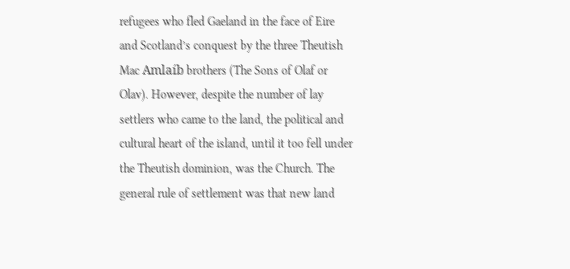refugees who fled Gaeland in the face of Eire and Scotland’s conquest by the three Theutish Mac Amlaíb brothers (The Sons of Olaf or Olav). However, despite the number of lay settlers who came to the land, the political and cultural heart of the island, until it too fell under the Theutish dominion, was the Church. The general rule of settlement was that new land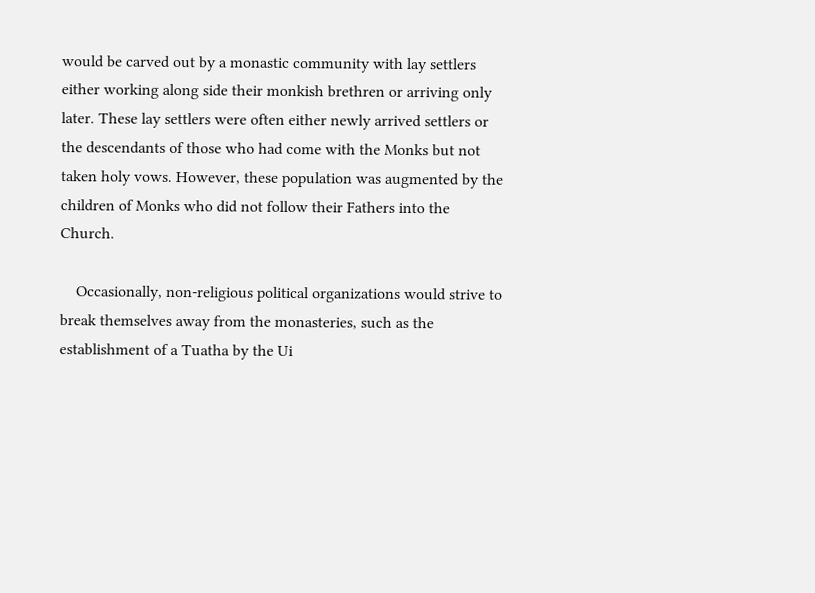would be carved out by a monastic community with lay settlers either working along side their monkish brethren or arriving only later. These lay settlers were often either newly arrived settlers or the descendants of those who had come with the Monks but not taken holy vows. However, these population was augmented by the children of Monks who did not follow their Fathers into the Church.

    Occasionally, non-religious political organizations would strive to break themselves away from the monasteries, such as the establishment of a Tuatha by the Ui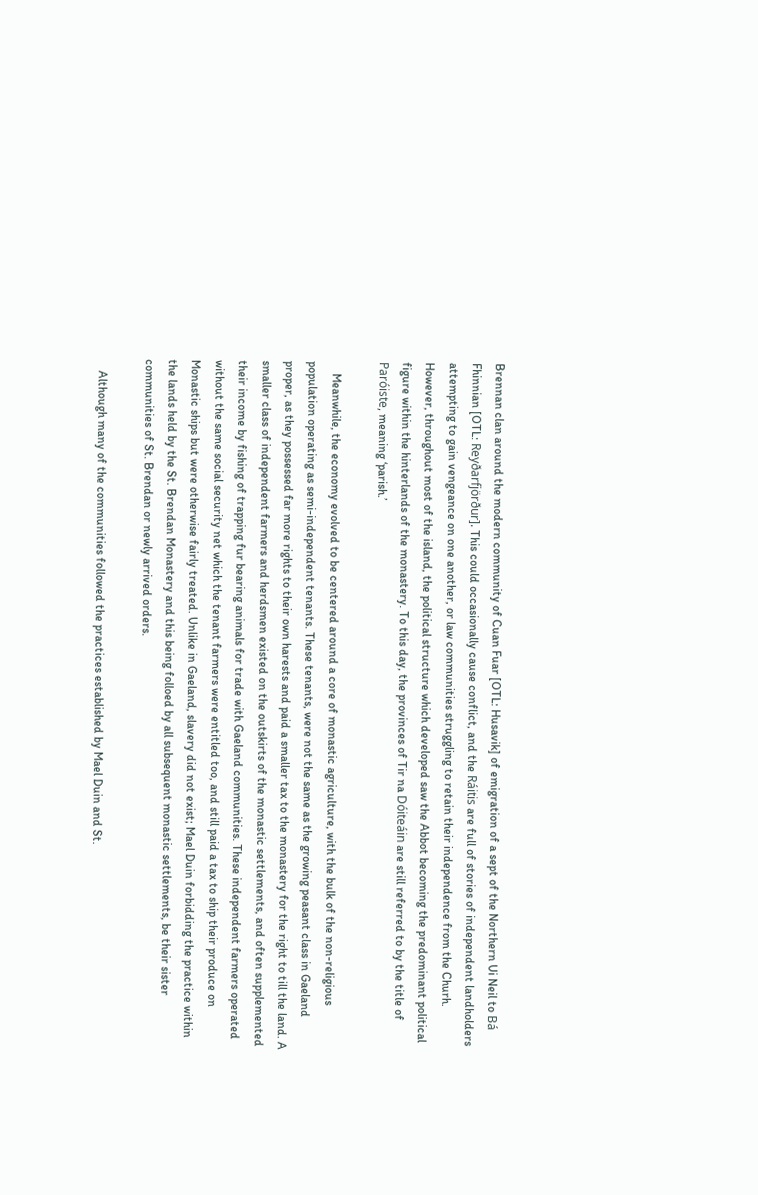Brennan clan around the modern community of Cuan Fuar [OTL: Husavik] of emigration of a sept of the Northern Ui Neil to Bá Fhinnian [OTL: Reyðarfjörður]. This could occasionally cause conflict, and the Ráitis are full of stories of independent landholders attempting to gain vengeance on one another, or law communities struggling to retain their independence from the Churh. However, throughout most of the island, the political structure which developed saw the Abbot becoming the predominant political figure within the hinterlands of the monastery. To this day, the provinces of Tir na Dóiteáin are still referred to by the title of Paróiste, meaning ‘parish.’

    Meanwhile, the economy evolved to be centered around a core of monastic agriculture, with the bulk of the non-religious population operating as semi-independent tenants. These tenants, were not the same as the growing peasant class in Gaeland proper, as they possessed far more rights to their own harests and paid a smaller tax to the monastery for the right to till the land. A smaller class of independent farmers and herdsmen existed on the outskirts of the monastic settlements, and often supplemented their income by fishing of trapping fur bearing animals for trade with Gaeland communities. These independent farmers operated without the same social security net which the tenant farmers were entitled too, and still paid a tax to ship their produce on Monastic ships but were otherwise fairly treated. Unlike in Gaeland, slavery did not exist; Mael Duin forbidding the practice within the lands held by the St. Brendan Monastery and this being folloed by all subsequent monastic settlements, be their sister communities of St. Brendan or newly arrived orders.

    Although many of the communities followed the practices established by Mael Duin and St.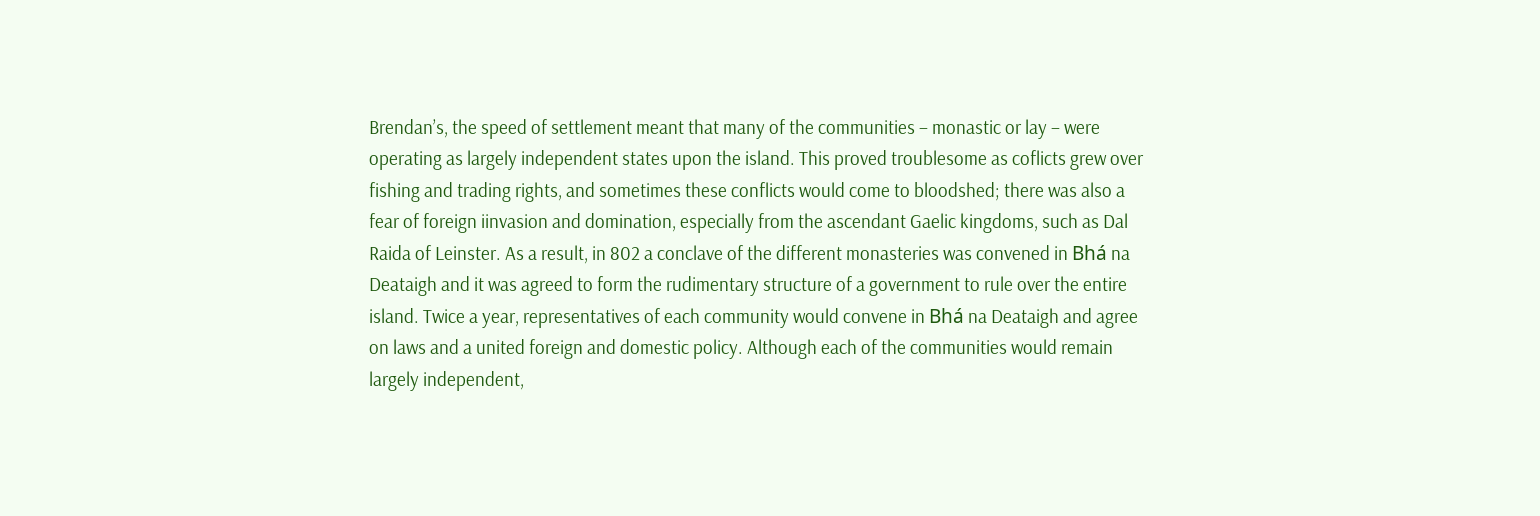Brendan’s, the speed of settlement meant that many of the communities – monastic or lay – were operating as largely independent states upon the island. This proved troublesome as coflicts grew over fishing and trading rights, and sometimes these conflicts would come to bloodshed; there was also a fear of foreign iinvasion and domination, especially from the ascendant Gaelic kingdoms, such as Dal Raida of Leinster. As a result, in 802 a conclave of the different monasteries was convened in Bhá na Deataigh and it was agreed to form the rudimentary structure of a government to rule over the entire island. Twice a year, representatives of each community would convene in Bhá na Deataigh and agree on laws and a united foreign and domestic policy. Although each of the communities would remain largely independent,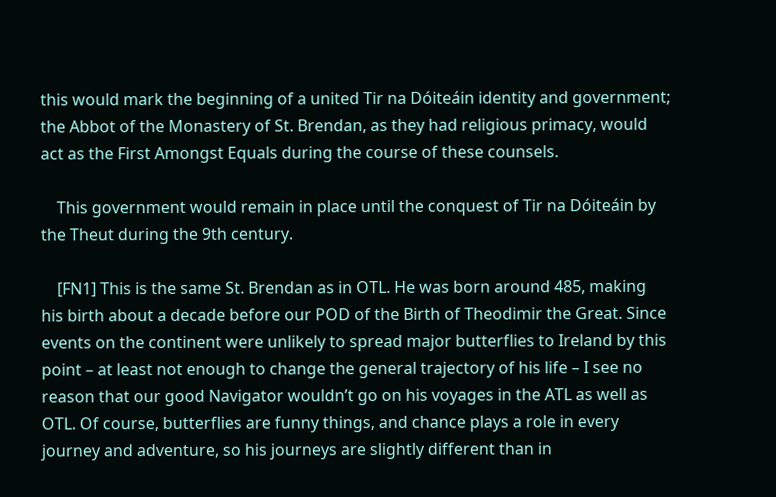this would mark the beginning of a united Tir na Dóiteáin identity and government; the Abbot of the Monastery of St. Brendan, as they had religious primacy, would act as the First Amongst Equals during the course of these counsels.

    This government would remain in place until the conquest of Tir na Dóiteáin by the Theut during the 9th century.

    [FN1] This is the same St. Brendan as in OTL. He was born around 485, making his birth about a decade before our POD of the Birth of Theodimir the Great. Since events on the continent were unlikely to spread major butterflies to Ireland by this point – at least not enough to change the general trajectory of his life – I see no reason that our good Navigator wouldn’t go on his voyages in the ATL as well as OTL. Of course, butterflies are funny things, and chance plays a role in every journey and adventure, so his journeys are slightly different than in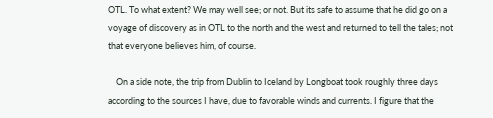OTL. To what extent? We may well see; or not. But its safe to assume that he did go on a voyage of discovery as in OTL to the north and the west and returned to tell the tales; not that everyone believes him, of course.

    On a side note, the trip from Dublin to Iceland by Longboat took roughly three days according to the sources I have, due to favorable winds and currents. I figure that the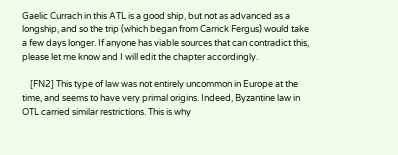Gaelic Currach in this ATL is a good ship, but not as advanced as a longship, and so the trip (which began from Carrick Fergus) would take a few days longer. If anyone has viable sources that can contradict this, please let me know and I will edit the chapter accordingly.

    [FN2] This type of law was not entirely uncommon in Europe at the time, and seems to have very primal origins. Indeed, Byzantine law in OTL carried similar restrictions. This is why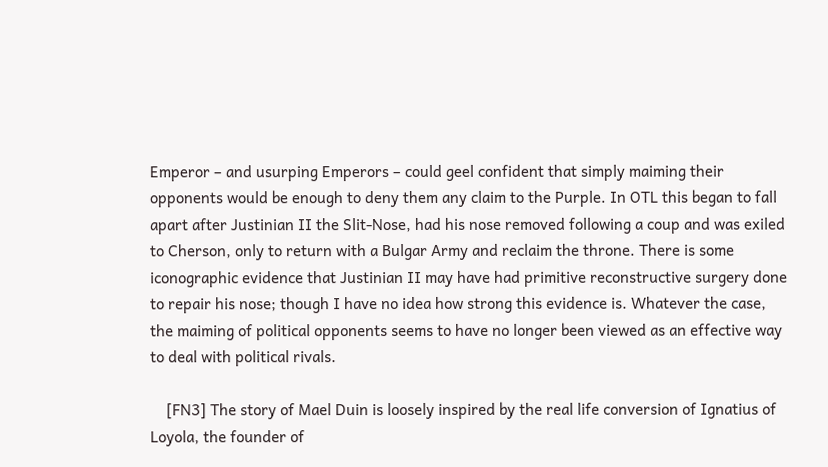Emperor – and usurping Emperors – could geel confident that simply maiming their opponents would be enough to deny them any claim to the Purple. In OTL this began to fall apart after Justinian II the Slit-Nose, had his nose removed following a coup and was exiled to Cherson, only to return with a Bulgar Army and reclaim the throne. There is some iconographic evidence that Justinian II may have had primitive reconstructive surgery done to repair his nose; though I have no idea how strong this evidence is. Whatever the case, the maiming of political opponents seems to have no longer been viewed as an effective way to deal with political rivals.

    [FN3] The story of Mael Duin is loosely inspired by the real life conversion of Ignatius of Loyola, the founder of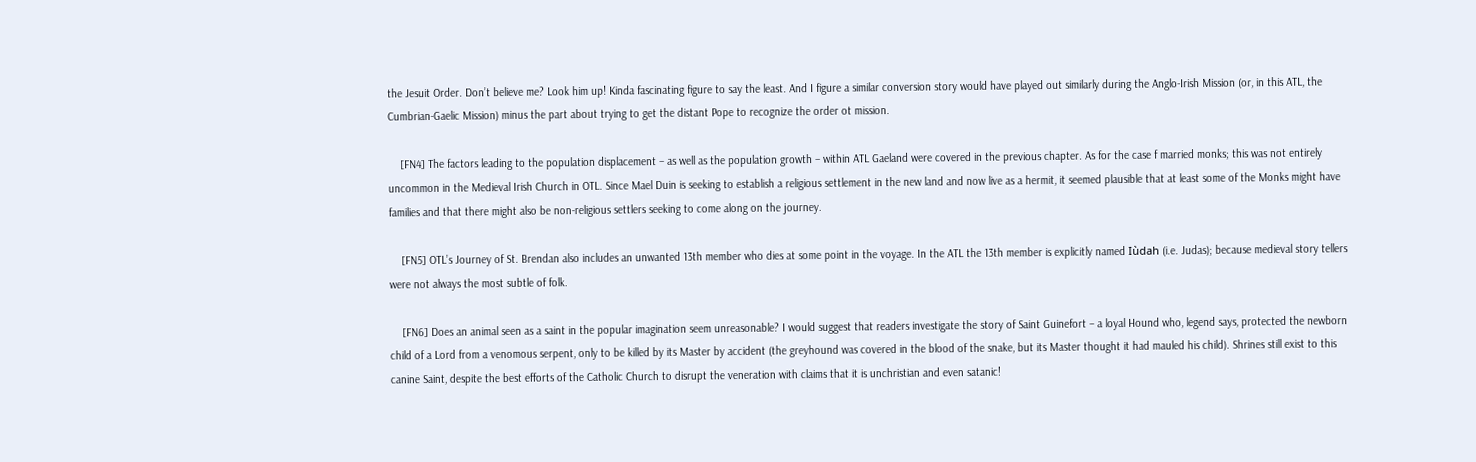the Jesuit Order. Don’t believe me? Look him up! Kinda fascinating figure to say the least. And I figure a similar conversion story would have played out similarly during the Anglo-Irish Mission (or, in this ATL, the Cumbrian-Gaelic Mission) minus the part about trying to get the distant Pope to recognize the order ot mission.

    [FN4] The factors leading to the population displacement – as well as the population growth – within ATL Gaeland were covered in the previous chapter. As for the case f married monks; this was not entirely uncommon in the Medieval Irish Church in OTL. Since Mael Duin is seeking to establish a religious settlement in the new land and now live as a hermit, it seemed plausible that at least some of the Monks might have families and that there might also be non-religious settlers seeking to come along on the journey.

    [FN5] OTL’s Journey of St. Brendan also includes an unwanted 13th member who dies at some point in the voyage. In the ATL the 13th member is explicitly named Iùdah (i.e. Judas); because medieval story tellers were not always the most subtle of folk.

    [FN6] Does an animal seen as a saint in the popular imagination seem unreasonable? I would suggest that readers investigate the story of Saint Guinefort – a loyal Hound who, legend says, protected the newborn child of a Lord from a venomous serpent, only to be killed by its Master by accident (the greyhound was covered in the blood of the snake, but its Master thought it had mauled his child). Shrines still exist to this canine Saint, despite the best efforts of the Catholic Church to disrupt the veneration with claims that it is unchristian and even satanic!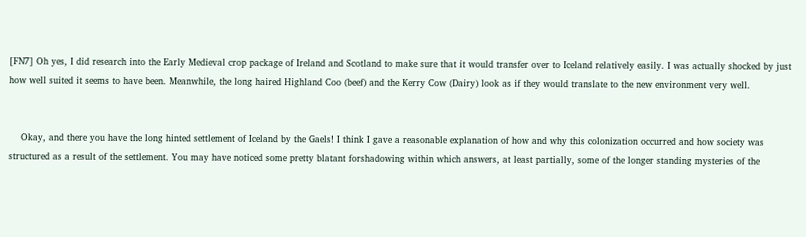[FN7] Oh yes, I did research into the Early Medieval crop package of Ireland and Scotland to make sure that it would transfer over to Iceland relatively easily. I was actually shocked by just how well suited it seems to have been. Meanwhile, the long haired Highland Coo (beef) and the Kerry Cow (Dairy) look as if they would translate to the new environment very well.


    Okay, and there you have the long hinted settlement of Iceland by the Gaels! I think I gave a reasonable explanation of how and why this colonization occurred and how society was structured as a result of the settlement. You may have noticed some pretty blatant forshadowing within which answers, at least partially, some of the longer standing mysteries of the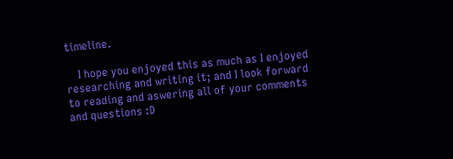timeline.

    I hope you enjoyed this as much as I enjoyed researching and writing it; and I look forward to reading and aswering all of your comments and questions :D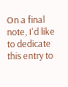On a final note, I'd like to dedicate this entry to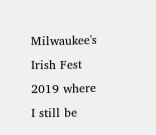Milwaukee's Irish Fest 2019 where I still be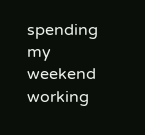spending my weekend working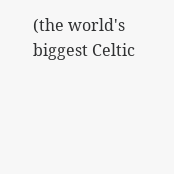(the world's biggest Celtic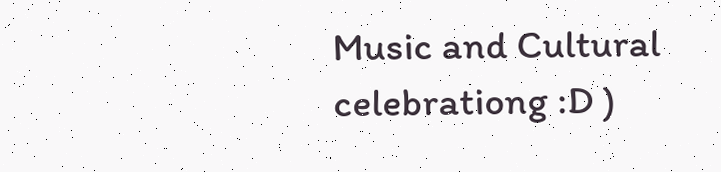Music and Cultural celebrationg :D )